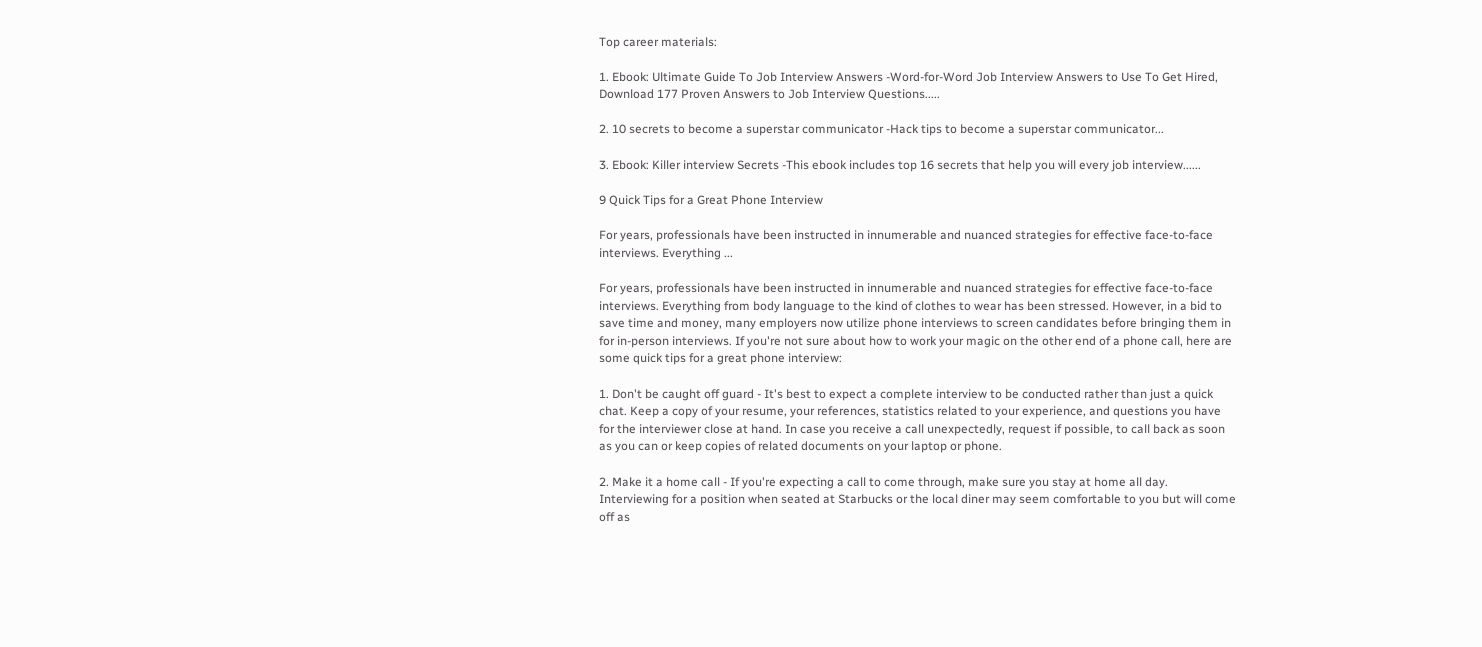Top career materials:

1. Ebook: Ultimate Guide To Job Interview Answers -Word-for-Word Job Interview Answers to Use To Get Hired, Download 177 Proven Answers to Job Interview Questions.....

2. 10 secrets to become a superstar communicator -Hack tips to become a superstar communicator...

3. Ebook: Killer interview Secrets -This ebook includes top 16 secrets that help you will every job interview......

9 Quick Tips for a Great Phone Interview

For years, professionals have been instructed in innumerable and nuanced strategies for effective face-to-face interviews. Everything ...

For years, professionals have been instructed in innumerable and nuanced strategies for effective face-to-face interviews. Everything from body language to the kind of clothes to wear has been stressed. However, in a bid to save time and money, many employers now utilize phone interviews to screen candidates before bringing them in for in-person interviews. If you're not sure about how to work your magic on the other end of a phone call, here are some quick tips for a great phone interview:

1. Don't be caught off guard - It's best to expect a complete interview to be conducted rather than just a quick chat. Keep a copy of your resume, your references, statistics related to your experience, and questions you have for the interviewer close at hand. In case you receive a call unexpectedly, request if possible, to call back as soon as you can or keep copies of related documents on your laptop or phone.

2. Make it a home call - If you're expecting a call to come through, make sure you stay at home all day. Interviewing for a position when seated at Starbucks or the local diner may seem comfortable to you but will come off as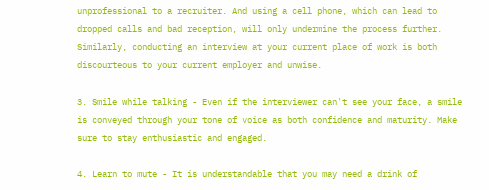unprofessional to a recruiter. And using a cell phone, which can lead to dropped calls and bad reception, will only undermine the process further. Similarly, conducting an interview at your current place of work is both discourteous to your current employer and unwise.

3. Smile while talking - Even if the interviewer can't see your face, a smile is conveyed through your tone of voice as both confidence and maturity. Make sure to stay enthusiastic and engaged.

4. Learn to mute - It is understandable that you may need a drink of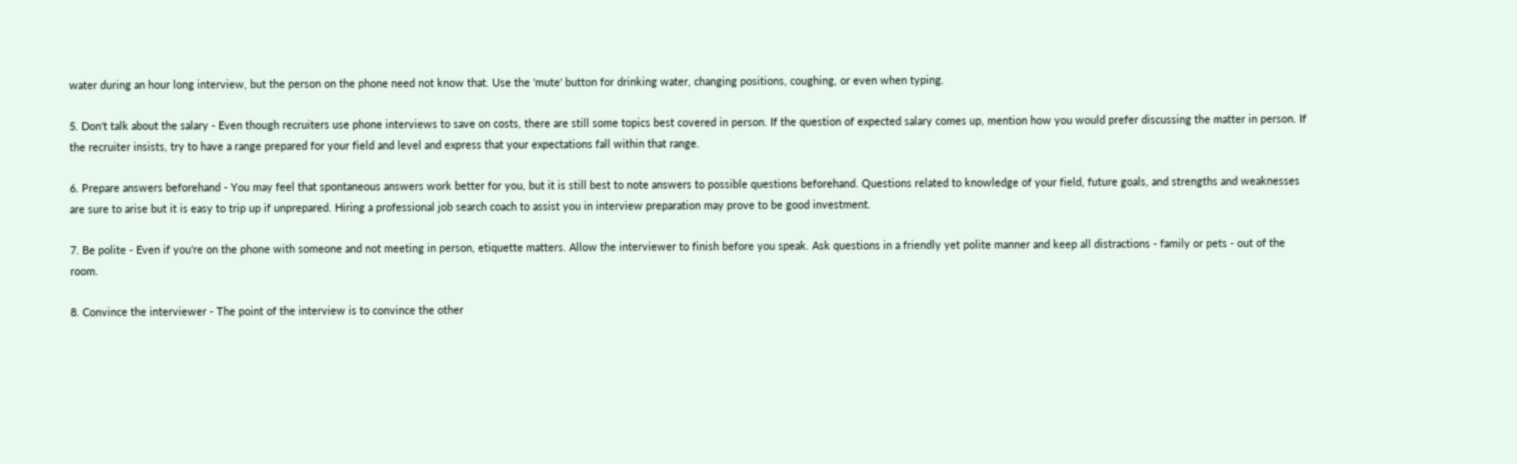water during an hour long interview, but the person on the phone need not know that. Use the 'mute' button for drinking water, changing positions, coughing, or even when typing.

5. Don't talk about the salary - Even though recruiters use phone interviews to save on costs, there are still some topics best covered in person. If the question of expected salary comes up, mention how you would prefer discussing the matter in person. If the recruiter insists, try to have a range prepared for your field and level and express that your expectations fall within that range.

6. Prepare answers beforehand - You may feel that spontaneous answers work better for you, but it is still best to note answers to possible questions beforehand. Questions related to knowledge of your field, future goals, and strengths and weaknesses are sure to arise but it is easy to trip up if unprepared. Hiring a professional job search coach to assist you in interview preparation may prove to be good investment.

7. Be polite - Even if you're on the phone with someone and not meeting in person, etiquette matters. Allow the interviewer to finish before you speak. Ask questions in a friendly yet polite manner and keep all distractions - family or pets - out of the room.

8. Convince the interviewer - The point of the interview is to convince the other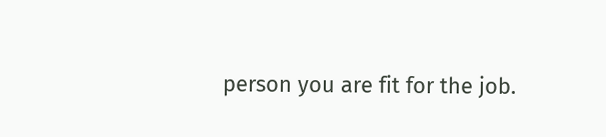person you are fit for the job.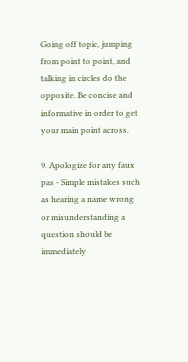Going off topic, jumping from point to point, and talking in circles do the opposite. Be concise and informative in order to get your main point across.

9. Apologize for any faux pas - Simple mistakes such as hearing a name wrong or misunderstanding a question should be immediately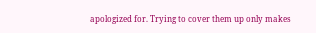apologized for. Trying to cover them up only makes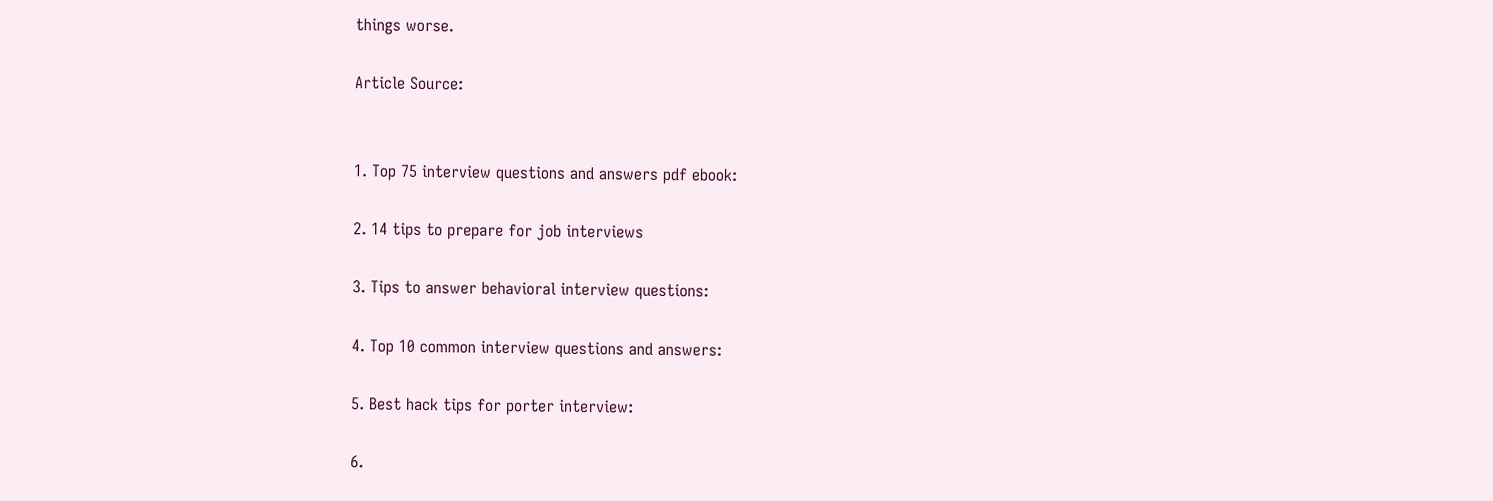things worse.

Article Source:


1. Top 75 interview questions and answers pdf ebook:

2. 14 tips to prepare for job interviews

3. Tips to answer behavioral interview questions:

4. Top 10 common interview questions and answers:

5. Best hack tips for porter interview:

6.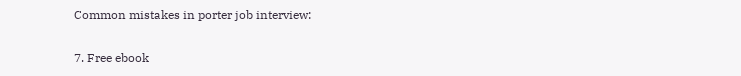Common mistakes in porter job interview:

7. Free ebook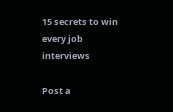15 secrets to win every job interviews

Post a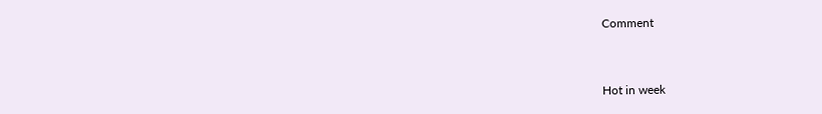Comment



Hot in week